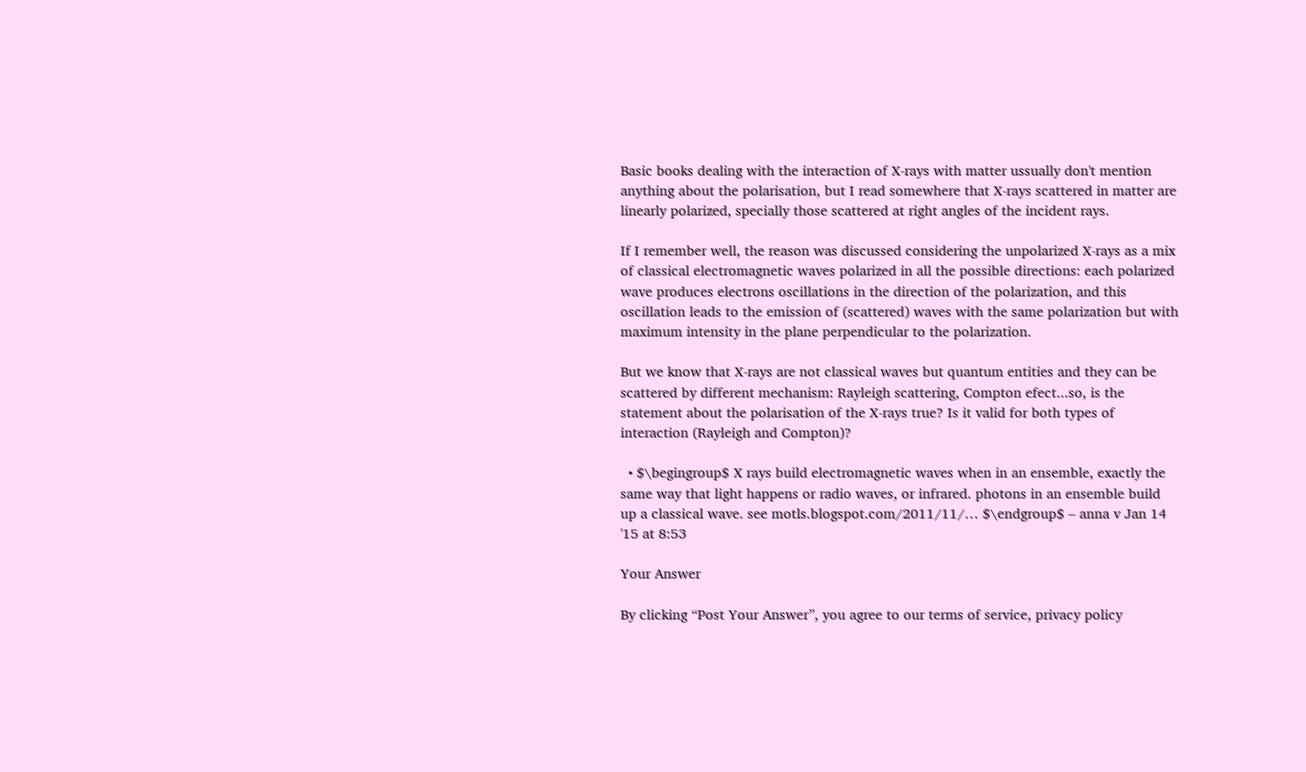Basic books dealing with the interaction of X-rays with matter ussually don't mention anything about the polarisation, but I read somewhere that X-rays scattered in matter are linearly polarized, specially those scattered at right angles of the incident rays.

If I remember well, the reason was discussed considering the unpolarized X-rays as a mix of classical electromagnetic waves polarized in all the possible directions: each polarized wave produces electrons oscillations in the direction of the polarization, and this oscillation leads to the emission of (scattered) waves with the same polarization but with maximum intensity in the plane perpendicular to the polarization.

But we know that X-rays are not classical waves but quantum entities and they can be scattered by different mechanism: Rayleigh scattering, Compton efect...so, is the statement about the polarisation of the X-rays true? Is it valid for both types of interaction (Rayleigh and Compton)?

  • $\begingroup$ X rays build electromagnetic waves when in an ensemble, exactly the same way that light happens or radio waves, or infrared. photons in an ensemble build up a classical wave. see motls.blogspot.com/2011/11/… $\endgroup$ – anna v Jan 14 '15 at 8:53

Your Answer

By clicking “Post Your Answer”, you agree to our terms of service, privacy policy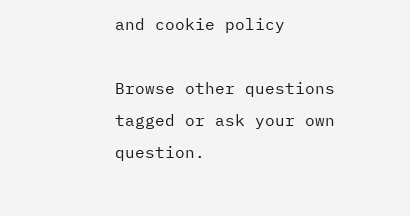and cookie policy

Browse other questions tagged or ask your own question.